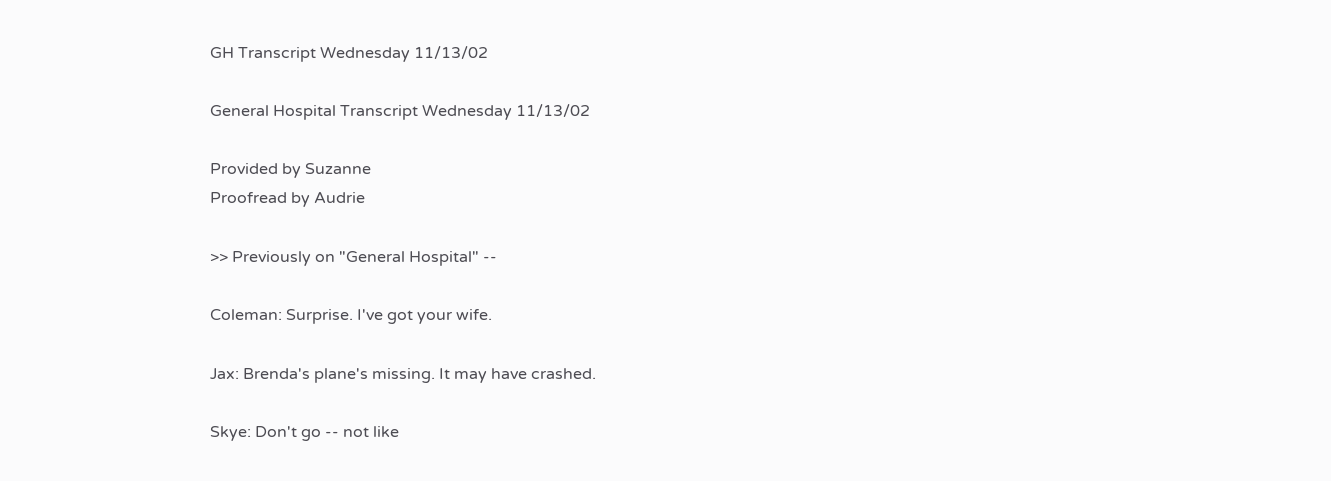GH Transcript Wednesday 11/13/02

General Hospital Transcript Wednesday 11/13/02

Provided by Suzanne
Proofread by Audrie

>> Previously on "General Hospital" --

Coleman: Surprise. I've got your wife.

Jax: Brenda's plane's missing. It may have crashed.

Skye: Don't go -- not like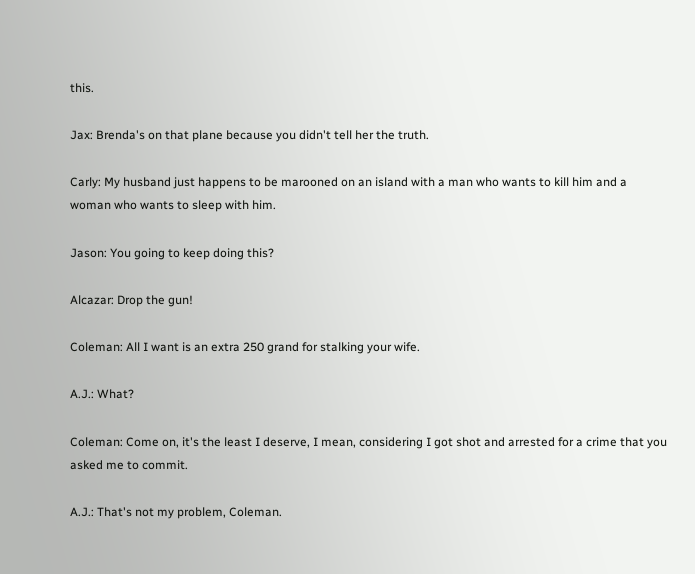this.

Jax: Brenda's on that plane because you didn't tell her the truth.

Carly: My husband just happens to be marooned on an island with a man who wants to kill him and a woman who wants to sleep with him.

Jason: You going to keep doing this?

Alcazar: Drop the gun!

Coleman: All I want is an extra 250 grand for stalking your wife.

A.J.: What?

Coleman: Come on, it's the least I deserve, I mean, considering I got shot and arrested for a crime that you asked me to commit.

A.J.: That's not my problem, Coleman.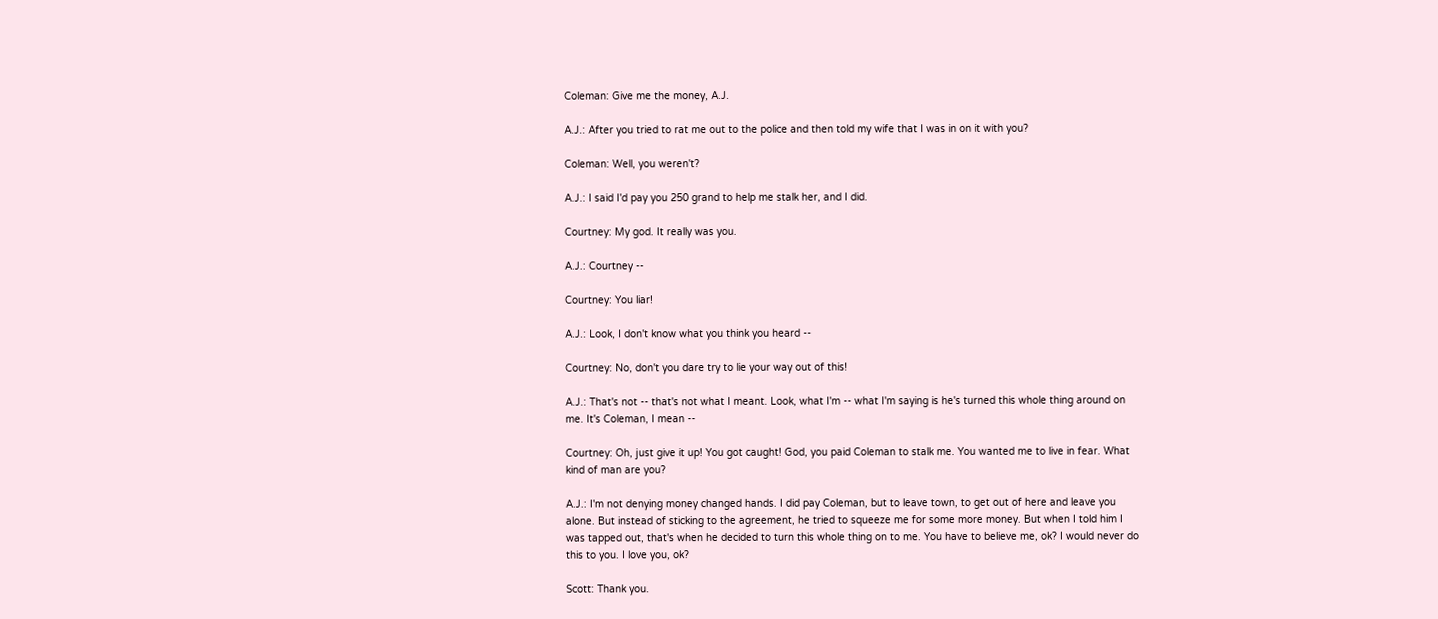Coleman: Give me the money, A.J.

A.J.: After you tried to rat me out to the police and then told my wife that I was in on it with you?

Coleman: Well, you weren't?

A.J.: I said I'd pay you 250 grand to help me stalk her, and I did.

Courtney: My god. It really was you.

A.J.: Courtney --

Courtney: You liar!

A.J.: Look, I don't know what you think you heard --

Courtney: No, don't you dare try to lie your way out of this!

A.J.: That's not -- that's not what I meant. Look, what I'm -- what I'm saying is he's turned this whole thing around on me. It's Coleman, I mean --

Courtney: Oh, just give it up! You got caught! God, you paid Coleman to stalk me. You wanted me to live in fear. What kind of man are you?

A.J.: I'm not denying money changed hands. I did pay Coleman, but to leave town, to get out of here and leave you alone. But instead of sticking to the agreement, he tried to squeeze me for some more money. But when I told him I was tapped out, that's when he decided to turn this whole thing on to me. You have to believe me, ok? I would never do this to you. I love you, ok?

Scott: Thank you.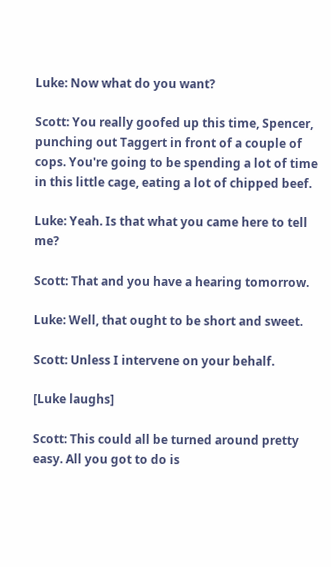Luke: Now what do you want?

Scott: You really goofed up this time, Spencer, punching out Taggert in front of a couple of cops. You're going to be spending a lot of time in this little cage, eating a lot of chipped beef.

Luke: Yeah. Is that what you came here to tell me?

Scott: That and you have a hearing tomorrow.

Luke: Well, that ought to be short and sweet.

Scott: Unless I intervene on your behalf.

[Luke laughs]

Scott: This could all be turned around pretty easy. All you got to do is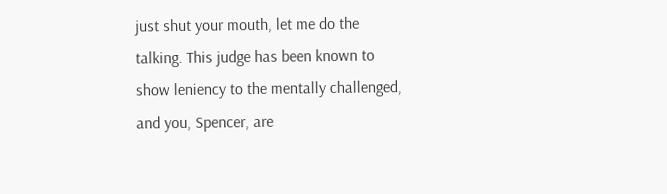just shut your mouth, let me do the talking. This judge has been known to show leniency to the mentally challenged, and you, Spencer, are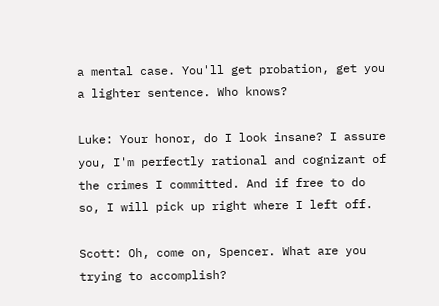a mental case. You'll get probation, get you a lighter sentence. Who knows?

Luke: Your honor, do I look insane? I assure you, I'm perfectly rational and cognizant of the crimes I committed. And if free to do so, I will pick up right where I left off.

Scott: Oh, come on, Spencer. What are you trying to accomplish?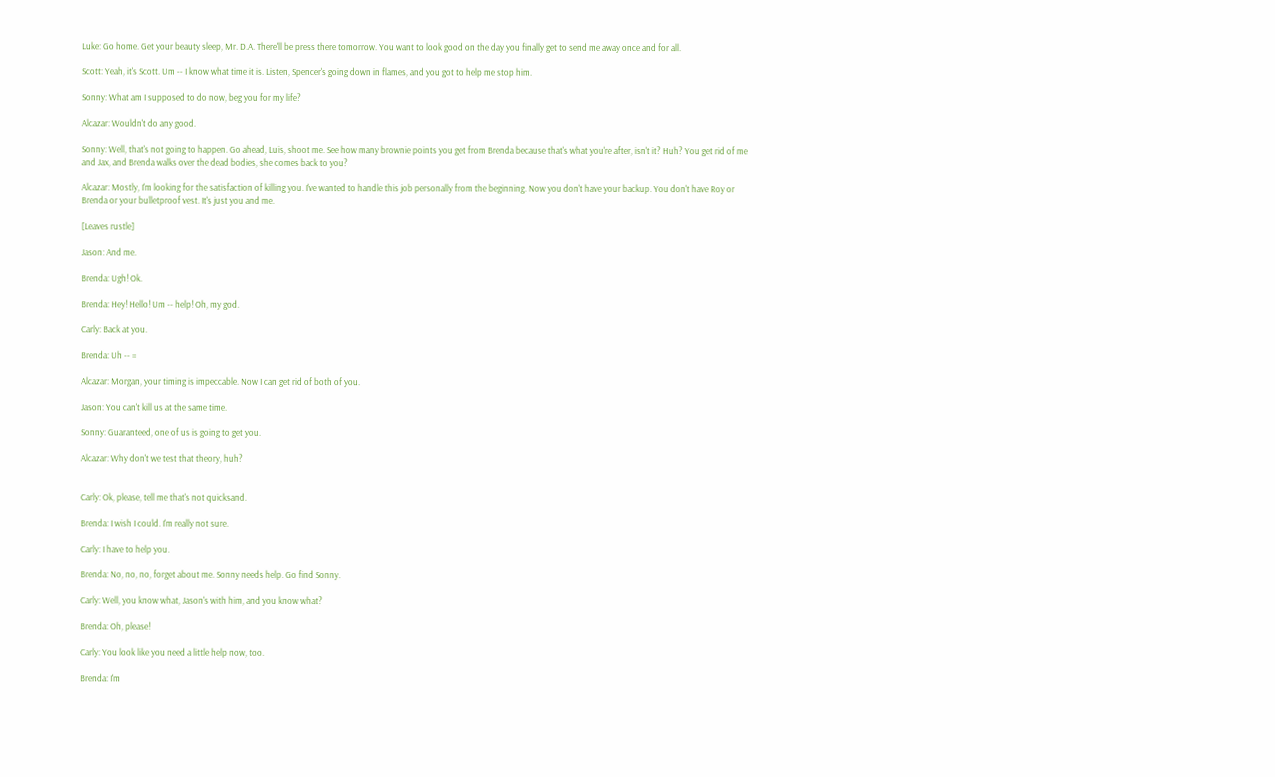Luke: Go home. Get your beauty sleep, Mr. D.A. There'll be press there tomorrow. You want to look good on the day you finally get to send me away once and for all.

Scott: Yeah, it's Scott. Um -- I know what time it is. Listen, Spencer's going down in flames, and you got to help me stop him.

Sonny: What am I supposed to do now, beg you for my life?

Alcazar: Wouldn't do any good.

Sonny: Well, that's not going to happen. Go ahead, Luis, shoot me. See how many brownie points you get from Brenda because that's what you're after, isn't it? Huh? You get rid of me and Jax, and Brenda walks over the dead bodies, she comes back to you?

Alcazar: Mostly, I'm looking for the satisfaction of killing you. I've wanted to handle this job personally from the beginning. Now you don't have your backup. You don't have Roy or Brenda or your bulletproof vest. It's just you and me.

[Leaves rustle]

Jason: And me.

Brenda: Ugh! Ok.

Brenda: Hey! Hello! Um -- help! Oh, my god.

Carly: Back at you.

Brenda: Uh -- =

Alcazar: Morgan, your timing is impeccable. Now I can get rid of both of you.

Jason: You can't kill us at the same time.

Sonny: Guaranteed, one of us is going to get you.

Alcazar: Why don't we test that theory, huh?


Carly: Ok, please, tell me that's not quicksand.

Brenda: I wish I could. I'm really not sure.

Carly: I have to help you.

Brenda: No, no, no, forget about me. Sonny needs help. Go find Sonny.

Carly: Well, you know what, Jason's with him, and you know what?

Brenda: Oh, please!

Carly: You look like you need a little help now, too.

Brenda: I'm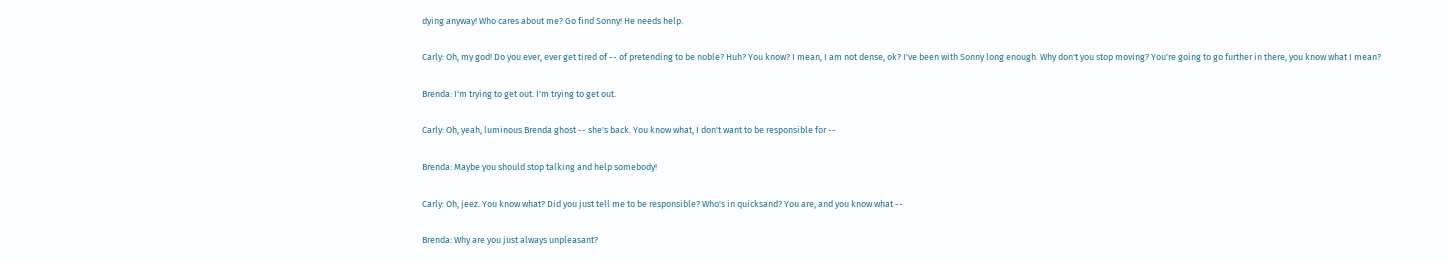dying anyway! Who cares about me? Go find Sonny! He needs help.

Carly: Oh, my god! Do you ever, ever get tired of -- of pretending to be noble? Huh? You know? I mean, I am not dense, ok? I've been with Sonny long enough. Why don't you stop moving? You're going to go further in there, you know what I mean?

Brenda: I'm trying to get out. I'm trying to get out.

Carly: Oh, yeah, luminous Brenda ghost -- she's back. You know what, I don't want to be responsible for --

Brenda: Maybe you should stop talking and help somebody!

Carly: Oh, jeez. You know what? Did you just tell me to be responsible? Who's in quicksand? You are, and you know what --

Brenda: Why are you just always unpleasant?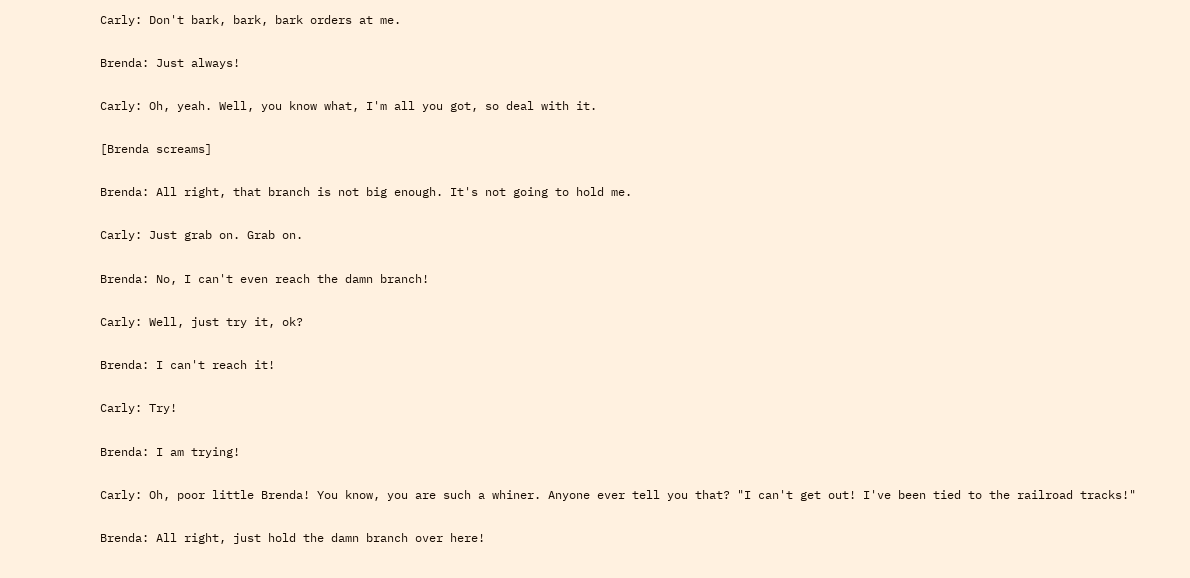Carly: Don't bark, bark, bark orders at me.

Brenda: Just always!

Carly: Oh, yeah. Well, you know what, I'm all you got, so deal with it.

[Brenda screams]

Brenda: All right, that branch is not big enough. It's not going to hold me.

Carly: Just grab on. Grab on.

Brenda: No, I can't even reach the damn branch!

Carly: Well, just try it, ok?

Brenda: I can't reach it!

Carly: Try!

Brenda: I am trying!

Carly: Oh, poor little Brenda! You know, you are such a whiner. Anyone ever tell you that? "I can't get out! I've been tied to the railroad tracks!"

Brenda: All right, just hold the damn branch over here!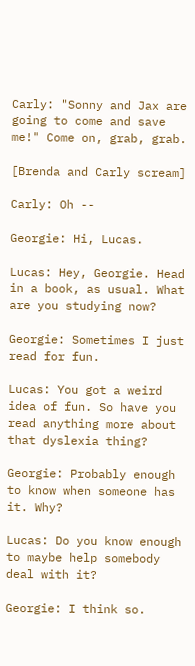Carly: "Sonny and Jax are going to come and save me!" Come on, grab, grab.

[Brenda and Carly scream]

Carly: Oh --

Georgie: Hi, Lucas.

Lucas: Hey, Georgie. Head in a book, as usual. What are you studying now?

Georgie: Sometimes I just read for fun.

Lucas: You got a weird idea of fun. So have you read anything more about that dyslexia thing?

Georgie: Probably enough to know when someone has it. Why?

Lucas: Do you know enough to maybe help somebody deal with it?

Georgie: I think so.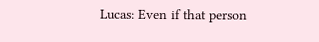Lucas: Even if that person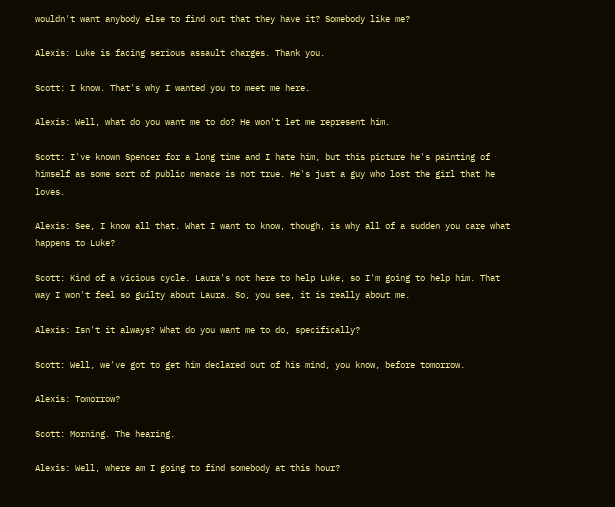wouldn't want anybody else to find out that they have it? Somebody like me?

Alexis: Luke is facing serious assault charges. Thank you.

Scott: I know. That's why I wanted you to meet me here.

Alexis: Well, what do you want me to do? He won't let me represent him.

Scott: I've known Spencer for a long time and I hate him, but this picture he's painting of himself as some sort of public menace is not true. He's just a guy who lost the girl that he loves.

Alexis: See, I know all that. What I want to know, though, is why all of a sudden you care what happens to Luke?

Scott: Kind of a vicious cycle. Laura's not here to help Luke, so I'm going to help him. That way I won't feel so guilty about Laura. So, you see, it is really about me.

Alexis: Isn't it always? What do you want me to do, specifically?

Scott: Well, we've got to get him declared out of his mind, you know, before tomorrow.

Alexis: Tomorrow?

Scott: Morning. The hearing.

Alexis: Well, where am I going to find somebody at this hour?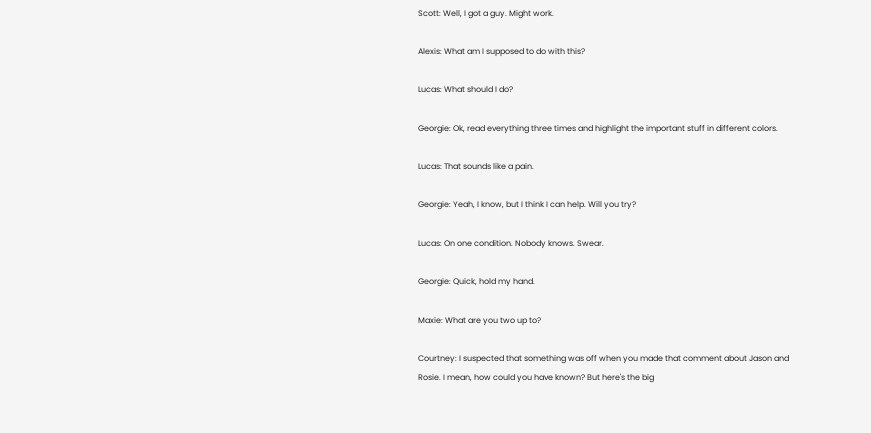Scott: Well, I got a guy. Might work.

Alexis: What am I supposed to do with this?

Lucas: What should I do?

Georgie: Ok, read everything three times and highlight the important stuff in different colors.

Lucas: That sounds like a pain.

Georgie: Yeah, I know, but I think I can help. Will you try?

Lucas: On one condition. Nobody knows. Swear.

Georgie: Quick, hold my hand.

Maxie: What are you two up to?

Courtney: I suspected that something was off when you made that comment about Jason and Rosie. I mean, how could you have known? But here's the big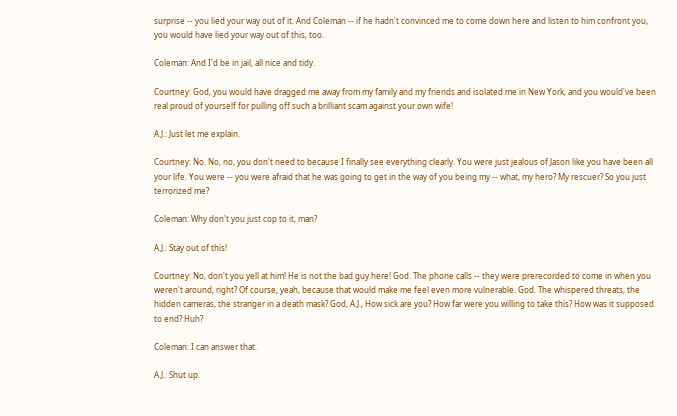surprise -- you lied your way out of it. And Coleman -- if he hadn't convinced me to come down here and listen to him confront you, you would have lied your way out of this, too.

Coleman: And I'd be in jail, all nice and tidy.

Courtney: God, you would have dragged me away from my family and my friends and isolated me in New York, and you would've been real proud of yourself for pulling off such a brilliant scam against your own wife!

A.J.: Just let me explain.

Courtney: No. No, no, you don't need to because I finally see everything clearly. You were just jealous of Jason like you have been all your life. You were -- you were afraid that he was going to get in the way of you being my -- what, my hero? My rescuer? So you just terrorized me?

Coleman: Why don't you just cop to it, man?

A.J.: Stay out of this!

Courtney: No, don't you yell at him! He is not the bad guy here! God. The phone calls -- they were prerecorded to come in when you weren't around, right? Of course, yeah, because that would make me feel even more vulnerable. God. The whispered threats, the hidden cameras, the stranger in a death mask? God, A.J., How sick are you? How far were you willing to take this? How was it supposed to end? Huh?

Coleman: I can answer that.

A.J.: Shut up.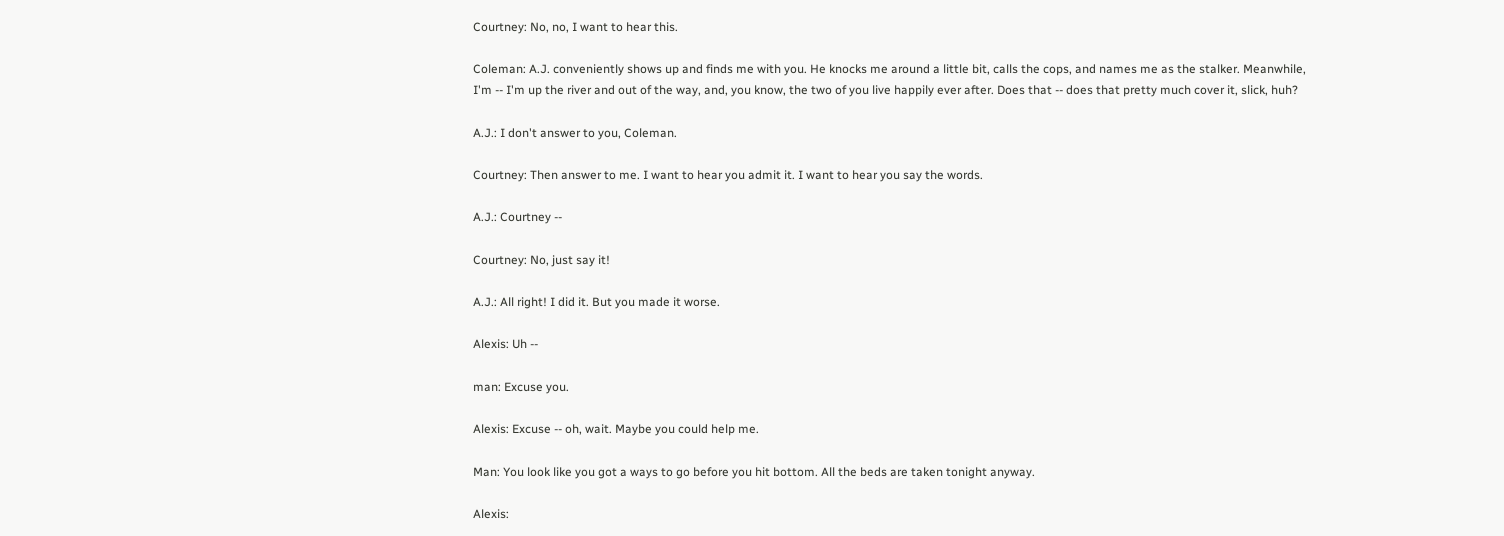Courtney: No, no, I want to hear this.

Coleman: A.J. conveniently shows up and finds me with you. He knocks me around a little bit, calls the cops, and names me as the stalker. Meanwhile, I'm -- I'm up the river and out of the way, and, you know, the two of you live happily ever after. Does that -- does that pretty much cover it, slick, huh?

A.J.: I don't answer to you, Coleman.

Courtney: Then answer to me. I want to hear you admit it. I want to hear you say the words.

A.J.: Courtney --

Courtney: No, just say it!

A.J.: All right! I did it. But you made it worse.

Alexis: Uh --

man: Excuse you.

Alexis: Excuse -- oh, wait. Maybe you could help me.

Man: You look like you got a ways to go before you hit bottom. All the beds are taken tonight anyway.

Alexis: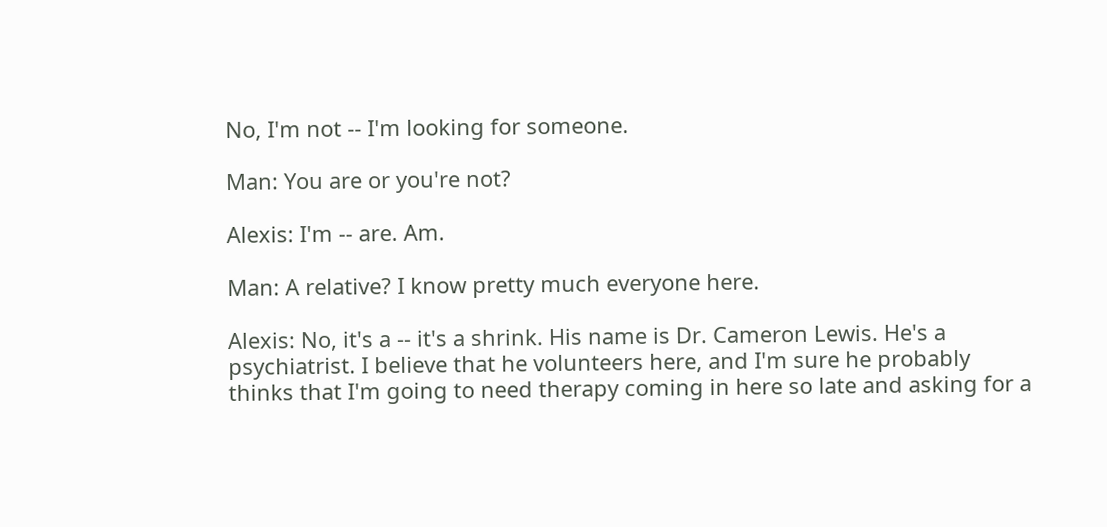No, I'm not -- I'm looking for someone.

Man: You are or you're not?

Alexis: I'm -- are. Am.

Man: A relative? I know pretty much everyone here.

Alexis: No, it's a -- it's a shrink. His name is Dr. Cameron Lewis. He's a psychiatrist. I believe that he volunteers here, and I'm sure he probably thinks that I'm going to need therapy coming in here so late and asking for a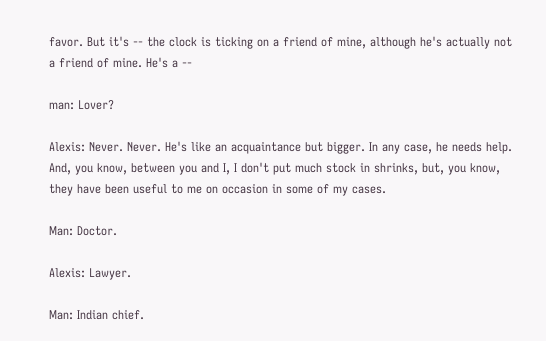favor. But it's -- the clock is ticking on a friend of mine, although he's actually not a friend of mine. He's a --

man: Lover?

Alexis: Never. Never. He's like an acquaintance but bigger. In any case, he needs help. And, you know, between you and I, I don't put much stock in shrinks, but, you know, they have been useful to me on occasion in some of my cases.

Man: Doctor.

Alexis: Lawyer.

Man: Indian chief.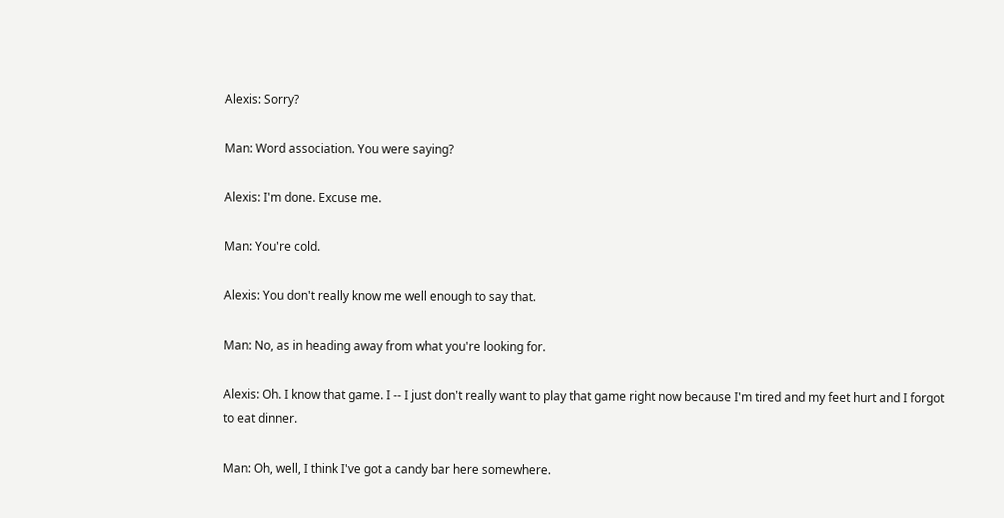Alexis: Sorry?

Man: Word association. You were saying?

Alexis: I'm done. Excuse me.

Man: You're cold.

Alexis: You don't really know me well enough to say that.

Man: No, as in heading away from what you're looking for.

Alexis: Oh. I know that game. I -- I just don't really want to play that game right now because I'm tired and my feet hurt and I forgot to eat dinner.

Man: Oh, well, I think I've got a candy bar here somewhere.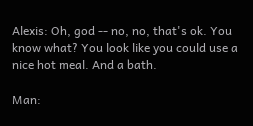Alexis: Oh, god -- no, no, that's ok. You know what? You look like you could use a nice hot meal. And a bath.

Man: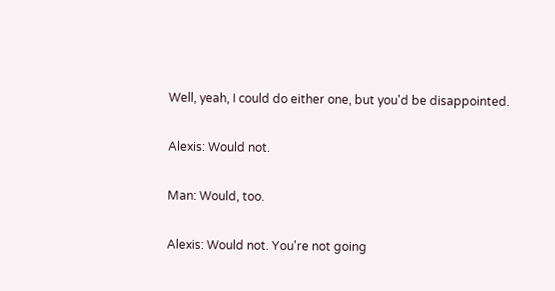Well, yeah, I could do either one, but you'd be disappointed.

Alexis: Would not.

Man: Would, too.

Alexis: Would not. You're not going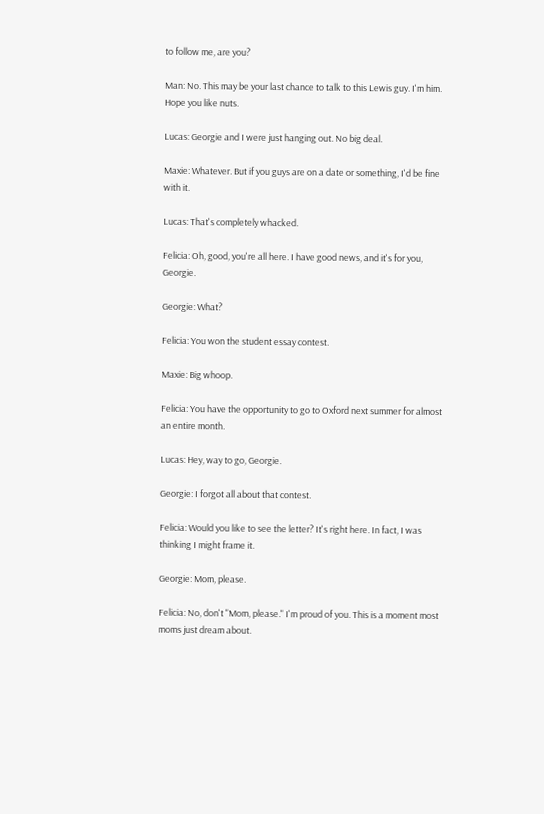to follow me, are you?

Man: No. This may be your last chance to talk to this Lewis guy. I'm him. Hope you like nuts.

Lucas: Georgie and I were just hanging out. No big deal.

Maxie: Whatever. But if you guys are on a date or something, I'd be fine with it.

Lucas: That's completely whacked.

Felicia: Oh, good, you're all here. I have good news, and it's for you, Georgie.

Georgie: What?

Felicia: You won the student essay contest.

Maxie: Big whoop.

Felicia: You have the opportunity to go to Oxford next summer for almost an entire month.

Lucas: Hey, way to go, Georgie.

Georgie: I forgot all about that contest.

Felicia: Would you like to see the letter? It's right here. In fact, I was thinking I might frame it.

Georgie: Mom, please.

Felicia: No, don't "Mom, please." I'm proud of you. This is a moment most moms just dream about.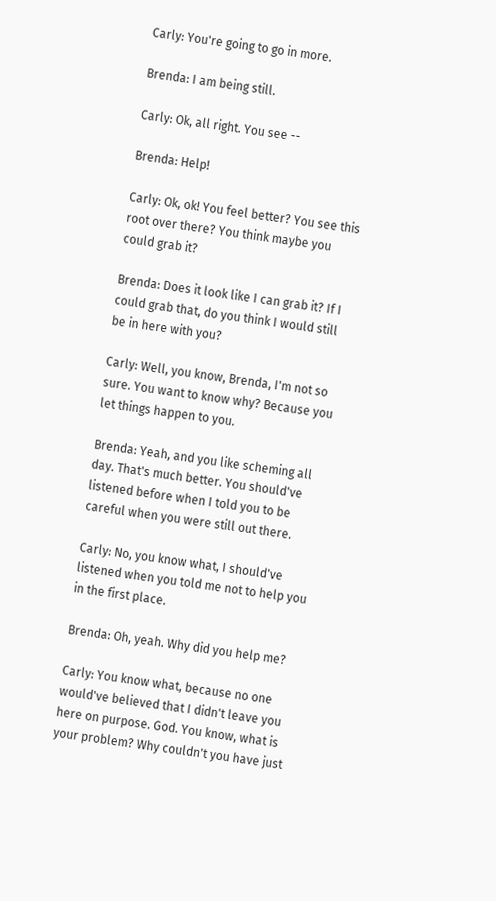Carly: You're going to go in more.

Brenda: I am being still.

Carly: Ok, all right. You see --

Brenda: Help!

Carly: Ok, ok! You feel better? You see this root over there? You think maybe you could grab it?

Brenda: Does it look like I can grab it? If I could grab that, do you think I would still be in here with you?

Carly: Well, you know, Brenda, I'm not so sure. You want to know why? Because you let things happen to you.

Brenda: Yeah, and you like scheming all day. That's much better. You should've listened before when I told you to be careful when you were still out there.

Carly: No, you know what, I should've listened when you told me not to help you in the first place.

Brenda: Oh, yeah. Why did you help me?

Carly: You know what, because no one would've believed that I didn't leave you here on purpose. God. You know, what is your problem? Why couldn't you have just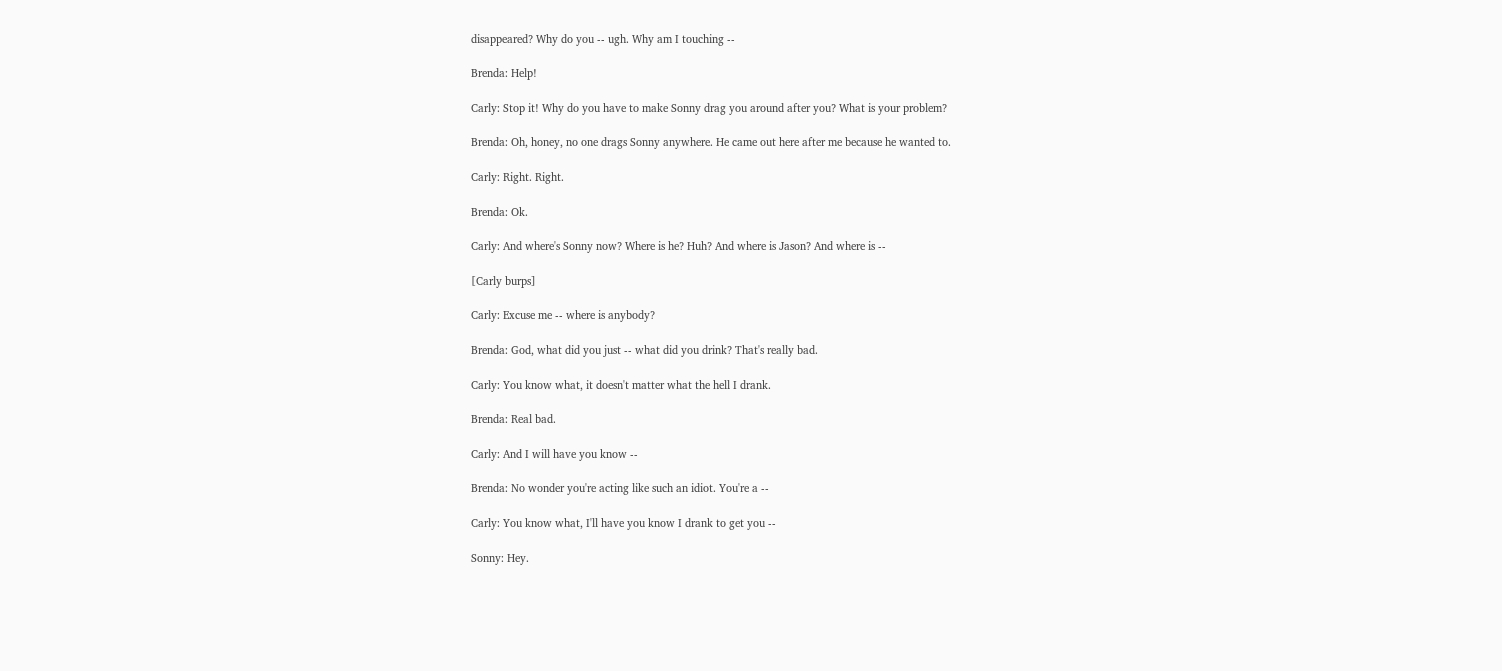disappeared? Why do you -- ugh. Why am I touching --

Brenda: Help!

Carly: Stop it! Why do you have to make Sonny drag you around after you? What is your problem?

Brenda: Oh, honey, no one drags Sonny anywhere. He came out here after me because he wanted to.

Carly: Right. Right.

Brenda: Ok.

Carly: And where's Sonny now? Where is he? Huh? And where is Jason? And where is --

[Carly burps]

Carly: Excuse me -- where is anybody?

Brenda: God, what did you just -- what did you drink? That's really bad.

Carly: You know what, it doesn't matter what the hell I drank.

Brenda: Real bad.

Carly: And I will have you know --

Brenda: No wonder you're acting like such an idiot. You're a --

Carly: You know what, I'll have you know I drank to get you --

Sonny: Hey.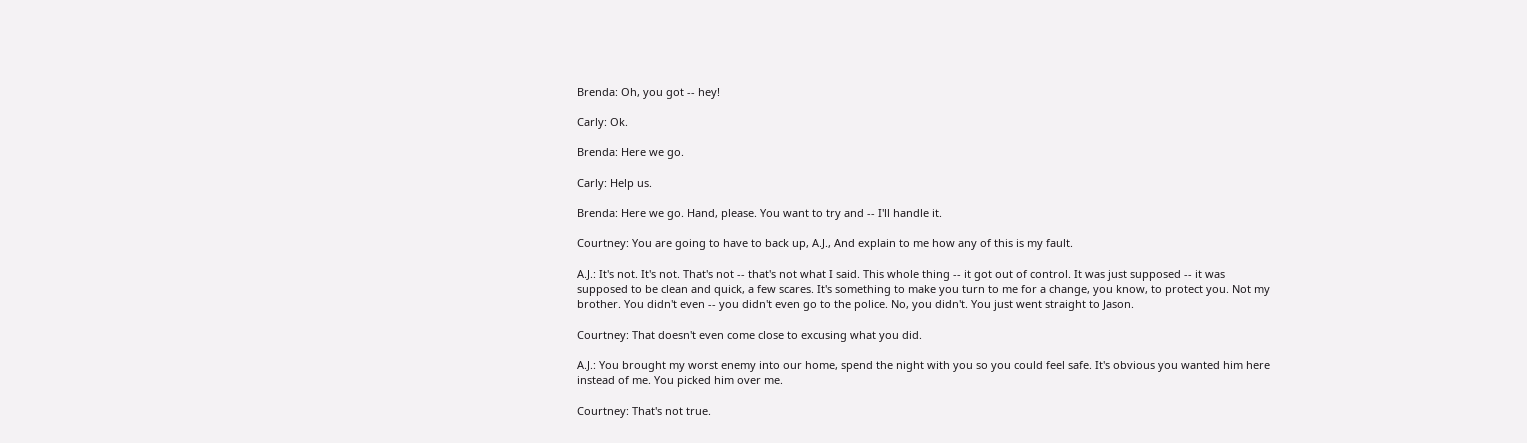Brenda: Oh, you got -- hey!

Carly: Ok.

Brenda: Here we go.

Carly: Help us.

Brenda: Here we go. Hand, please. You want to try and -- I'll handle it.

Courtney: You are going to have to back up, A.J., And explain to me how any of this is my fault.

A.J.: It's not. It's not. That's not -- that's not what I said. This whole thing -- it got out of control. It was just supposed -- it was supposed to be clean and quick, a few scares. It's something to make you turn to me for a change, you know, to protect you. Not my brother. You didn't even -- you didn't even go to the police. No, you didn't. You just went straight to Jason.

Courtney: That doesn't even come close to excusing what you did.

A.J.: You brought my worst enemy into our home, spend the night with you so you could feel safe. It's obvious you wanted him here instead of me. You picked him over me.

Courtney: That's not true.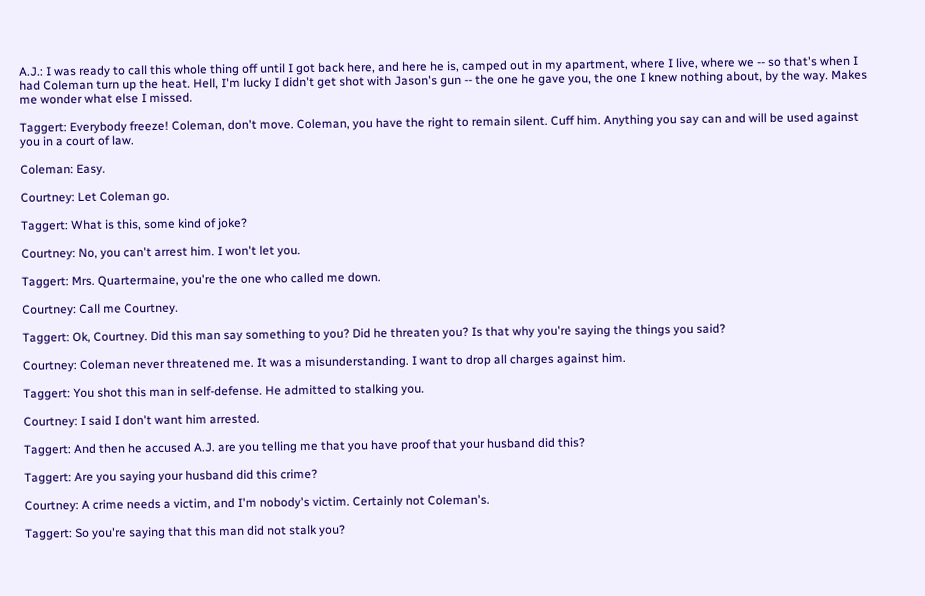A.J.: I was ready to call this whole thing off until I got back here, and here he is, camped out in my apartment, where I live, where we -- so that's when I had Coleman turn up the heat. Hell, I'm lucky I didn't get shot with Jason's gun -- the one he gave you, the one I knew nothing about, by the way. Makes me wonder what else I missed.

Taggert: Everybody freeze! Coleman, don't move. Coleman, you have the right to remain silent. Cuff him. Anything you say can and will be used against you in a court of law.

Coleman: Easy.

Courtney: Let Coleman go.

Taggert: What is this, some kind of joke?

Courtney: No, you can't arrest him. I won't let you.

Taggert: Mrs. Quartermaine, you're the one who called me down.

Courtney: Call me Courtney.

Taggert: Ok, Courtney. Did this man say something to you? Did he threaten you? Is that why you're saying the things you said?

Courtney: Coleman never threatened me. It was a misunderstanding. I want to drop all charges against him.

Taggert: You shot this man in self-defense. He admitted to stalking you.

Courtney: I said I don't want him arrested.

Taggert: And then he accused A.J. are you telling me that you have proof that your husband did this?

Taggert: Are you saying your husband did this crime?

Courtney: A crime needs a victim, and I'm nobody's victim. Certainly not Coleman's.

Taggert: So you're saying that this man did not stalk you?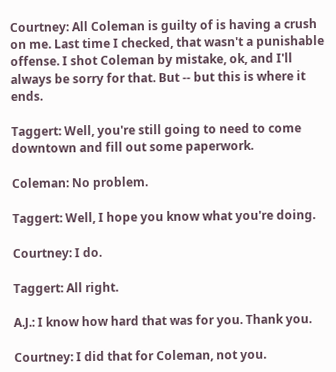Courtney: All Coleman is guilty of is having a crush on me. Last time I checked, that wasn't a punishable offense. I shot Coleman by mistake, ok, and I'll always be sorry for that. But -- but this is where it ends.

Taggert: Well, you're still going to need to come downtown and fill out some paperwork.

Coleman: No problem.

Taggert: Well, I hope you know what you're doing.

Courtney: I do.

Taggert: All right.

A.J.: I know how hard that was for you. Thank you.

Courtney: I did that for Coleman, not you.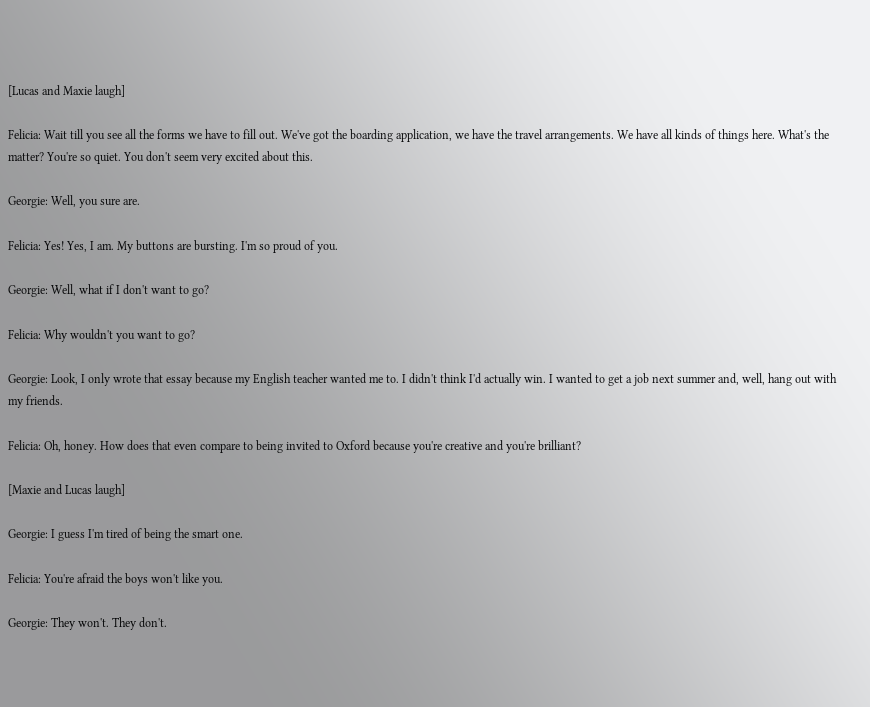[Lucas and Maxie laugh]

Felicia: Wait till you see all the forms we have to fill out. We've got the boarding application, we have the travel arrangements. We have all kinds of things here. What's the matter? You're so quiet. You don't seem very excited about this.

Georgie: Well, you sure are.

Felicia: Yes! Yes, I am. My buttons are bursting. I'm so proud of you.

Georgie: Well, what if I don't want to go?

Felicia: Why wouldn't you want to go?

Georgie: Look, I only wrote that essay because my English teacher wanted me to. I didn't think I'd actually win. I wanted to get a job next summer and, well, hang out with my friends.

Felicia: Oh, honey. How does that even compare to being invited to Oxford because you're creative and you're brilliant?

[Maxie and Lucas laugh]

Georgie: I guess I'm tired of being the smart one.

Felicia: You're afraid the boys won't like you.

Georgie: They won't. They don't.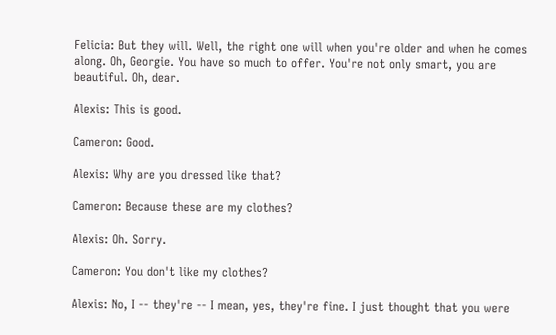Felicia: But they will. Well, the right one will when you're older and when he comes along. Oh, Georgie. You have so much to offer. You're not only smart, you are beautiful. Oh, dear.

Alexis: This is good.

Cameron: Good.

Alexis: Why are you dressed like that?

Cameron: Because these are my clothes?

Alexis: Oh. Sorry.

Cameron: You don't like my clothes?

Alexis: No, I -- they're -- I mean, yes, they're fine. I just thought that you were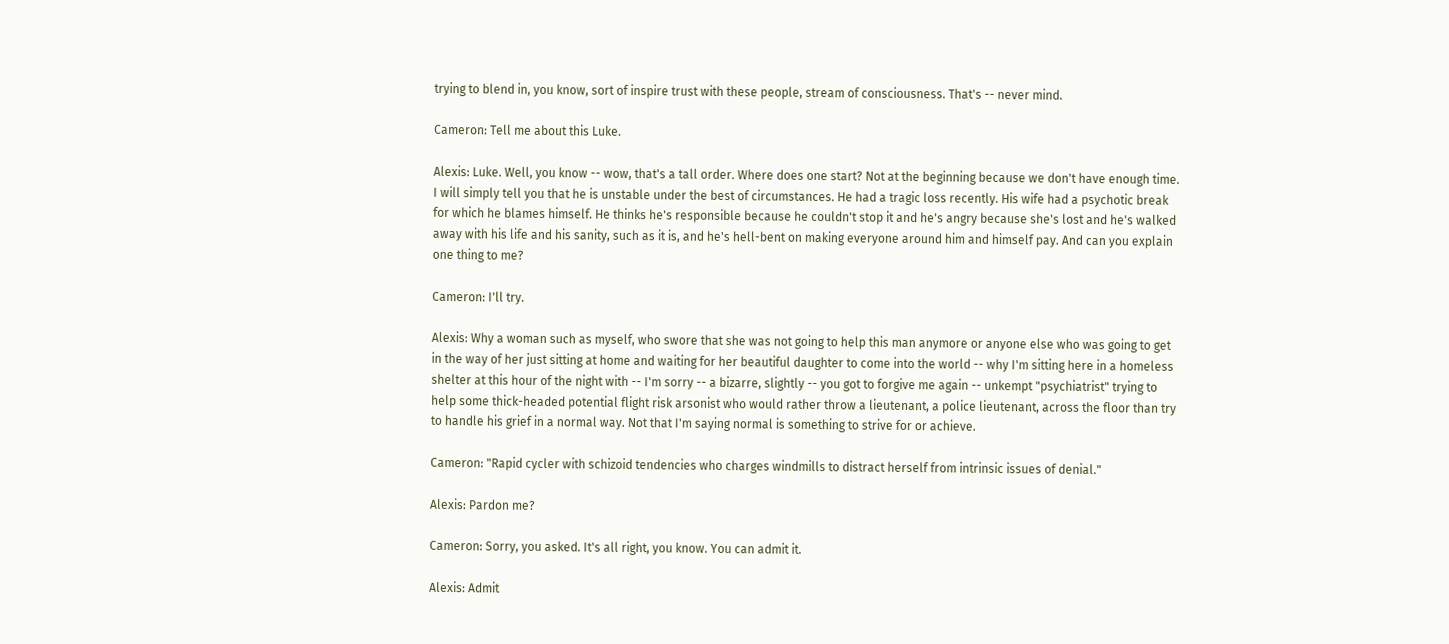trying to blend in, you know, sort of inspire trust with these people, stream of consciousness. That's -- never mind.

Cameron: Tell me about this Luke.

Alexis: Luke. Well, you know -- wow, that's a tall order. Where does one start? Not at the beginning because we don't have enough time. I will simply tell you that he is unstable under the best of circumstances. He had a tragic loss recently. His wife had a psychotic break for which he blames himself. He thinks he's responsible because he couldn't stop it and he's angry because she's lost and he's walked away with his life and his sanity, such as it is, and he's hell-bent on making everyone around him and himself pay. And can you explain one thing to me?

Cameron: I'll try.

Alexis: Why a woman such as myself, who swore that she was not going to help this man anymore or anyone else who was going to get in the way of her just sitting at home and waiting for her beautiful daughter to come into the world -- why I'm sitting here in a homeless shelter at this hour of the night with -- I'm sorry -- a bizarre, slightly -- you got to forgive me again -- unkempt "psychiatrist" trying to help some thick-headed potential flight risk arsonist who would rather throw a lieutenant, a police lieutenant, across the floor than try to handle his grief in a normal way. Not that I'm saying normal is something to strive for or achieve.

Cameron: "Rapid cycler with schizoid tendencies who charges windmills to distract herself from intrinsic issues of denial."

Alexis: Pardon me?

Cameron: Sorry, you asked. It's all right, you know. You can admit it.

Alexis: Admit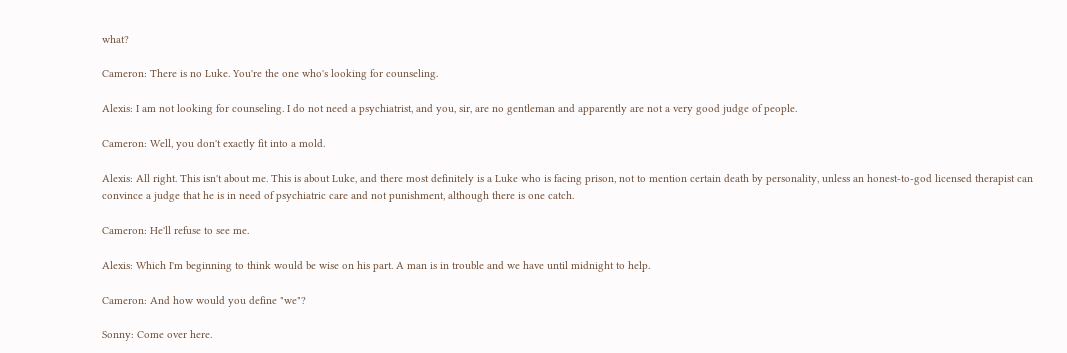what?

Cameron: There is no Luke. You're the one who's looking for counseling.

Alexis: I am not looking for counseling. I do not need a psychiatrist, and you, sir, are no gentleman and apparently are not a very good judge of people.

Cameron: Well, you don't exactly fit into a mold.

Alexis: All right. This isn't about me. This is about Luke, and there most definitely is a Luke who is facing prison, not to mention certain death by personality, unless an honest-to-god licensed therapist can convince a judge that he is in need of psychiatric care and not punishment, although there is one catch.

Cameron: He'll refuse to see me.

Alexis: Which I'm beginning to think would be wise on his part. A man is in trouble and we have until midnight to help.

Cameron: And how would you define "we"?

Sonny: Come over here.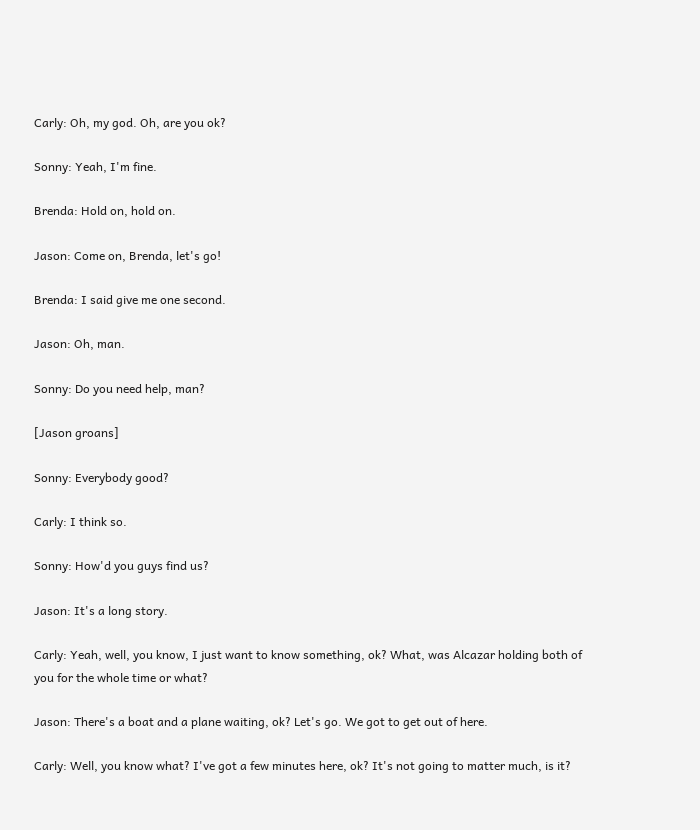Carly: Oh, my god. Oh, are you ok?

Sonny: Yeah, I'm fine.

Brenda: Hold on, hold on.

Jason: Come on, Brenda, let's go!

Brenda: I said give me one second.

Jason: Oh, man.

Sonny: Do you need help, man?

[Jason groans]

Sonny: Everybody good?

Carly: I think so.

Sonny: How'd you guys find us?

Jason: It's a long story.

Carly: Yeah, well, you know, I just want to know something, ok? What, was Alcazar holding both of you for the whole time or what?

Jason: There's a boat and a plane waiting, ok? Let's go. We got to get out of here.

Carly: Well, you know what? I've got a few minutes here, ok? It's not going to matter much, is it?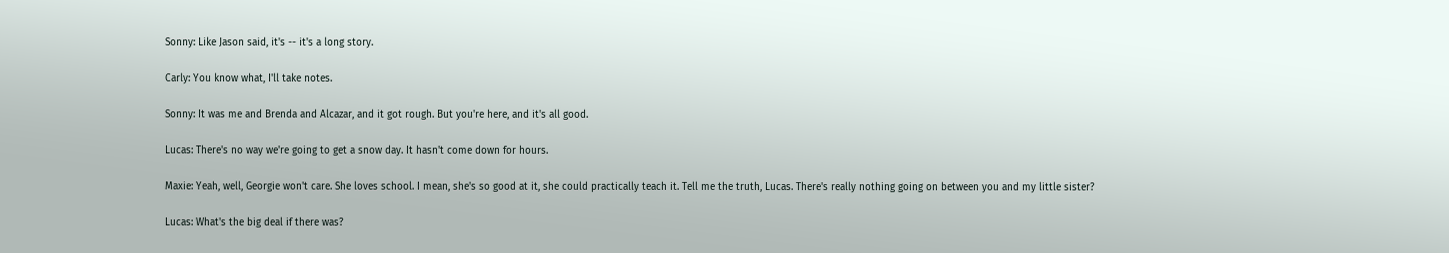Sonny: Like Jason said, it's -- it's a long story.

Carly: You know what, I'll take notes.

Sonny: It was me and Brenda and Alcazar, and it got rough. But you're here, and it's all good.

Lucas: There's no way we're going to get a snow day. It hasn't come down for hours.

Maxie: Yeah, well, Georgie won't care. She loves school. I mean, she's so good at it, she could practically teach it. Tell me the truth, Lucas. There's really nothing going on between you and my little sister?

Lucas: What's the big deal if there was?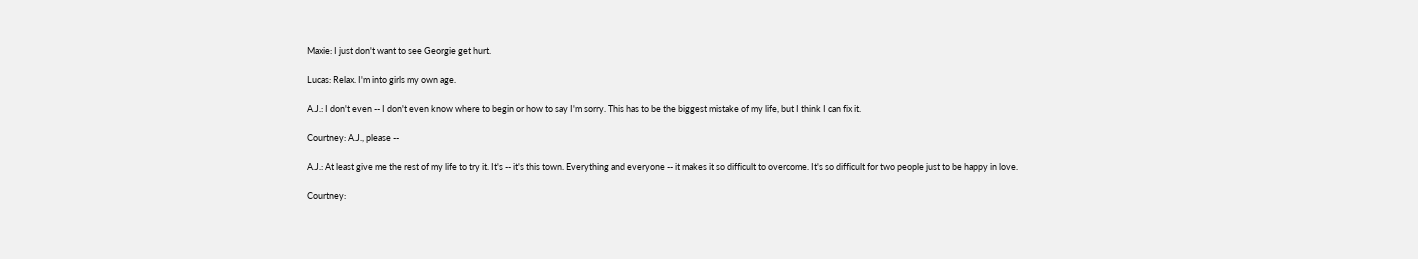Maxie: I just don't want to see Georgie get hurt.

Lucas: Relax. I'm into girls my own age.

A.J.: I don't even -- I don't even know where to begin or how to say I'm sorry. This has to be the biggest mistake of my life, but I think I can fix it.

Courtney: A.J., please --

A.J.: At least give me the rest of my life to try it. It's -- it's this town. Everything and everyone -- it makes it so difficult to overcome. It's so difficult for two people just to be happy in love.

Courtney: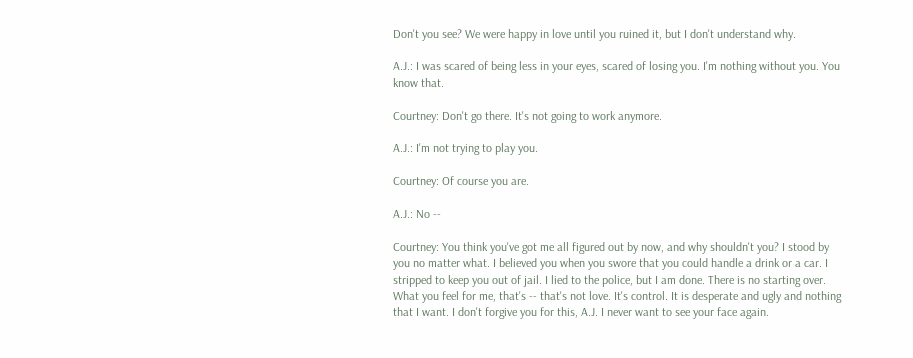Don't you see? We were happy in love until you ruined it, but I don't understand why.

A.J.: I was scared of being less in your eyes, scared of losing you. I'm nothing without you. You know that.

Courtney: Don't go there. It's not going to work anymore.

A.J.: I'm not trying to play you.

Courtney: Of course you are.

A.J.: No --

Courtney: You think you've got me all figured out by now, and why shouldn't you? I stood by you no matter what. I believed you when you swore that you could handle a drink or a car. I stripped to keep you out of jail. I lied to the police, but I am done. There is no starting over. What you feel for me, that's -- that's not love. It's control. It is desperate and ugly and nothing that I want. I don't forgive you for this, A.J. I never want to see your face again.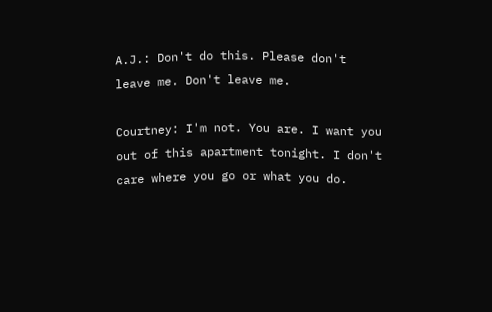A.J.: Don't do this. Please don't leave me. Don't leave me.

Courtney: I'm not. You are. I want you out of this apartment tonight. I don't care where you go or what you do.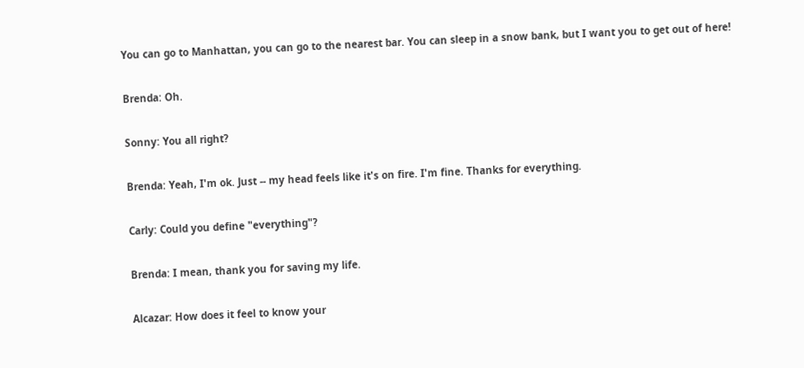You can go to Manhattan, you can go to the nearest bar. You can sleep in a snow bank, but I want you to get out of here!

Brenda: Oh.

Sonny: You all right?

Brenda: Yeah, I'm ok. Just -- my head feels like it's on fire. I'm fine. Thanks for everything.

Carly: Could you define "everything"?

Brenda: I mean, thank you for saving my life.

Alcazar: How does it feel to know your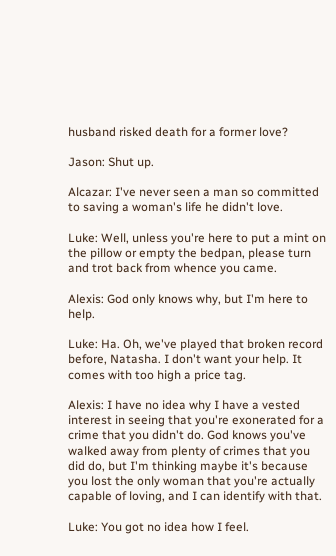husband risked death for a former love?

Jason: Shut up.

Alcazar: I've never seen a man so committed to saving a woman's life he didn't love.

Luke: Well, unless you're here to put a mint on the pillow or empty the bedpan, please turn and trot back from whence you came.

Alexis: God only knows why, but I'm here to help.

Luke: Ha. Oh, we've played that broken record before, Natasha. I don't want your help. It comes with too high a price tag.

Alexis: I have no idea why I have a vested interest in seeing that you're exonerated for a crime that you didn't do. God knows you've walked away from plenty of crimes that you did do, but I'm thinking maybe it's because you lost the only woman that you're actually capable of loving, and I can identify with that.

Luke: You got no idea how I feel.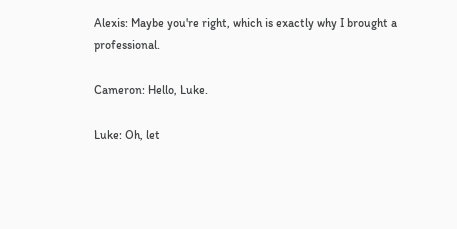Alexis: Maybe you're right, which is exactly why I brought a professional.

Cameron: Hello, Luke.

Luke: Oh, let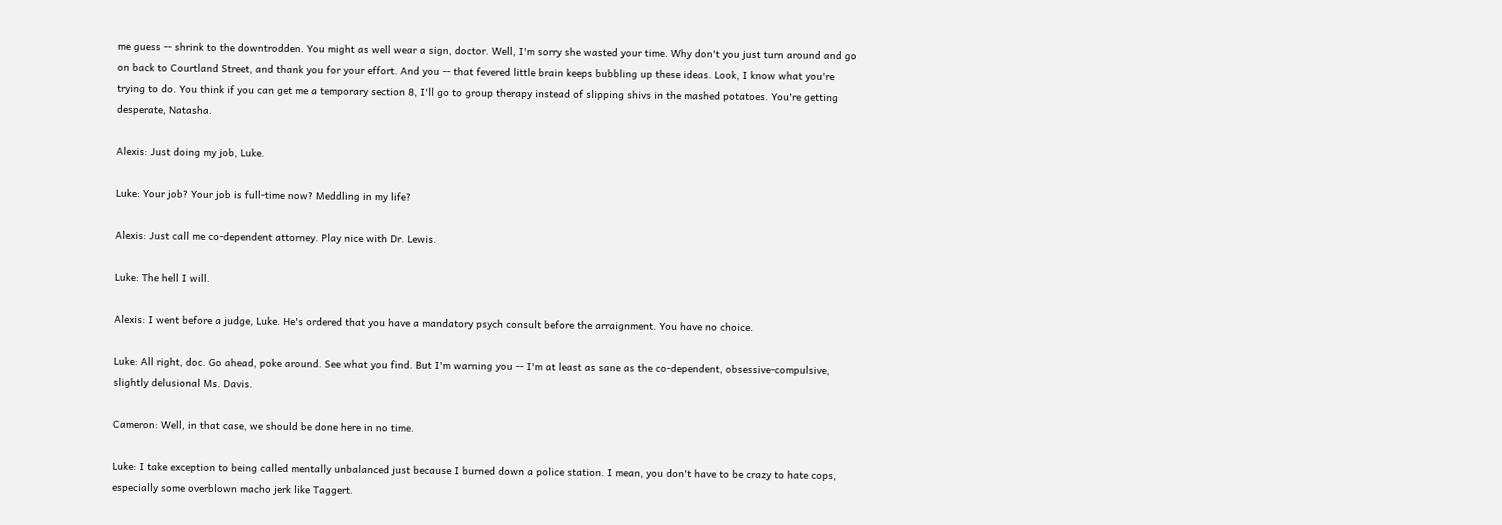me guess -- shrink to the downtrodden. You might as well wear a sign, doctor. Well, I'm sorry she wasted your time. Why don't you just turn around and go on back to Courtland Street, and thank you for your effort. And you -- that fevered little brain keeps bubbling up these ideas. Look, I know what you're trying to do. You think if you can get me a temporary section 8, I'll go to group therapy instead of slipping shivs in the mashed potatoes. You're getting desperate, Natasha.

Alexis: Just doing my job, Luke.

Luke: Your job? Your job is full-time now? Meddling in my life?

Alexis: Just call me co-dependent attorney. Play nice with Dr. Lewis.

Luke: The hell I will.

Alexis: I went before a judge, Luke. He's ordered that you have a mandatory psych consult before the arraignment. You have no choice.

Luke: All right, doc. Go ahead, poke around. See what you find. But I'm warning you -- I'm at least as sane as the co-dependent, obsessive-compulsive, slightly delusional Ms. Davis.

Cameron: Well, in that case, we should be done here in no time.

Luke: I take exception to being called mentally unbalanced just because I burned down a police station. I mean, you don't have to be crazy to hate cops, especially some overblown macho jerk like Taggert.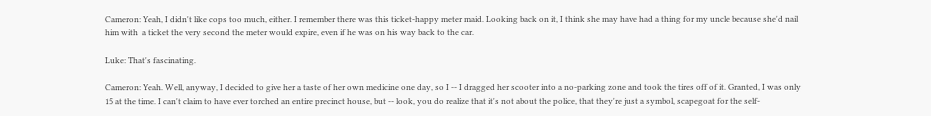Cameron: Yeah, I didn't like cops too much, either. I remember there was this ticket-happy meter maid. Looking back on it, I think she may have had a thing for my uncle because she'd nail him with  a ticket the very second the meter would expire, even if he was on his way back to the car.

Luke: That's fascinating.

Cameron: Yeah. Well, anyway, I decided to give her a taste of her own medicine one day, so I -- I dragged her scooter into a no-parking zone and took the tires off of it. Granted, I was only 15 at the time. I can't claim to have ever torched an entire precinct house, but -- look, you do realize that it's not about the police, that they're just a symbol, scapegoat for the self-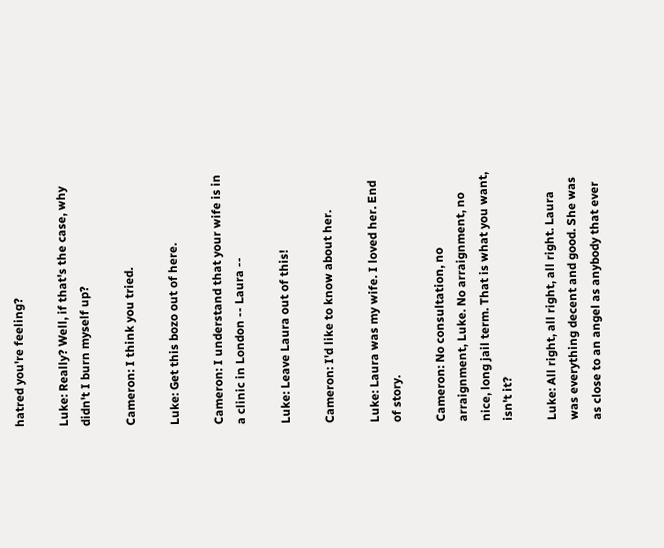hatred you're feeling?

Luke: Really? Well, if that's the case, why didn't I burn myself up?

Cameron: I think you tried.

Luke: Get this bozo out of here.

Cameron: I understand that your wife is in a clinic in London -- Laura --

Luke: Leave Laura out of this!

Cameron: I'd like to know about her.

Luke: Laura was my wife. I loved her. End of story.

Cameron: No consultation, no arraignment, Luke. No arraignment, no nice, long jail term. That is what you want, isn't it?

Luke: All right, all right, all right. Laura was everything decent and good. She was as close to an angel as anybody that ever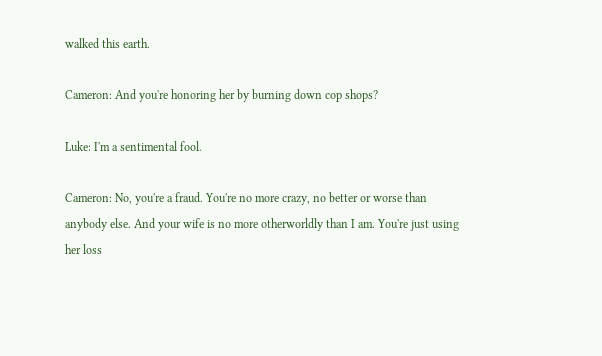walked this earth.

Cameron: And you're honoring her by burning down cop shops?

Luke: I'm a sentimental fool.

Cameron: No, you're a fraud. You're no more crazy, no better or worse than anybody else. And your wife is no more otherworldly than I am. You're just using her loss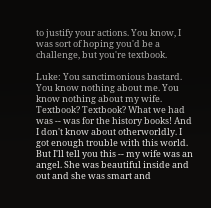to justify your actions. You know, I was sort of hoping you'd be a challenge, but you're textbook.

Luke: You sanctimonious bastard. You know nothing about me. You know nothing about my wife. Textbook? Textbook? What we had was -- was for the history books! And I don't know about otherworldly. I got enough trouble with this world. But I'll tell you this -- my wife was an angel. She was beautiful inside and out and she was smart and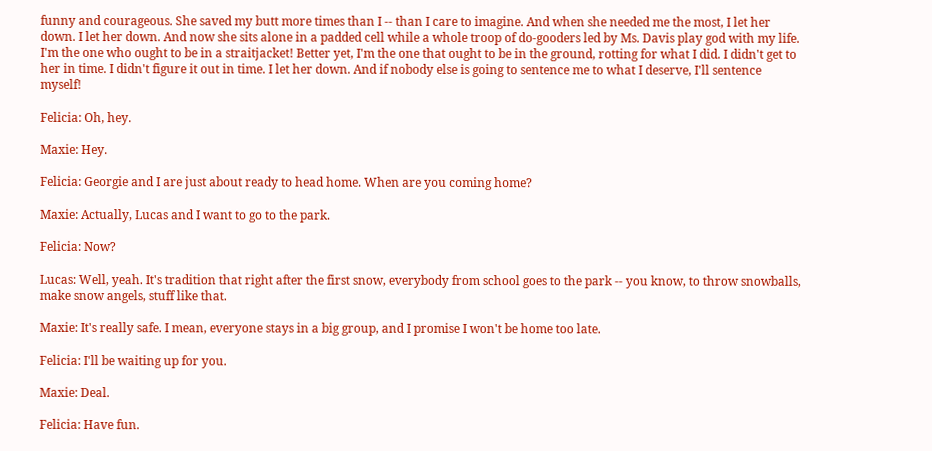funny and courageous. She saved my butt more times than I -- than I care to imagine. And when she needed me the most, I let her down. I let her down. And now she sits alone in a padded cell while a whole troop of do-gooders led by Ms. Davis play god with my life. I'm the one who ought to be in a straitjacket! Better yet, I'm the one that ought to be in the ground, rotting for what I did. I didn't get to her in time. I didn't figure it out in time. I let her down. And if nobody else is going to sentence me to what I deserve, I'll sentence myself!

Felicia: Oh, hey.

Maxie: Hey.

Felicia: Georgie and I are just about ready to head home. When are you coming home?

Maxie: Actually, Lucas and I want to go to the park.

Felicia: Now?

Lucas: Well, yeah. It's tradition that right after the first snow, everybody from school goes to the park -- you know, to throw snowballs, make snow angels, stuff like that.

Maxie: It's really safe. I mean, everyone stays in a big group, and I promise I won't be home too late.

Felicia: I'll be waiting up for you.

Maxie: Deal.

Felicia: Have fun.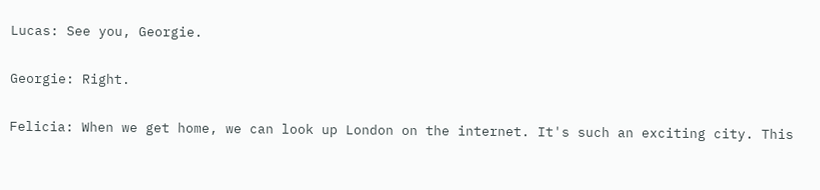Lucas: See you, Georgie.

Georgie: Right.

Felicia: When we get home, we can look up London on the internet. It's such an exciting city. This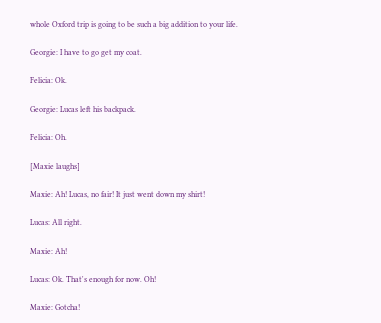whole Oxford trip is going to be such a big addition to your life.

Georgie: I have to go get my coat.

Felicia: Ok.

Georgie: Lucas left his backpack.

Felicia: Oh.

[Maxie laughs]

Maxie: Ah! Lucas, no fair! It just went down my shirt!

Lucas: All right.

Maxie: Ah!

Lucas: Ok. That's enough for now. Oh!

Maxie: Gotcha!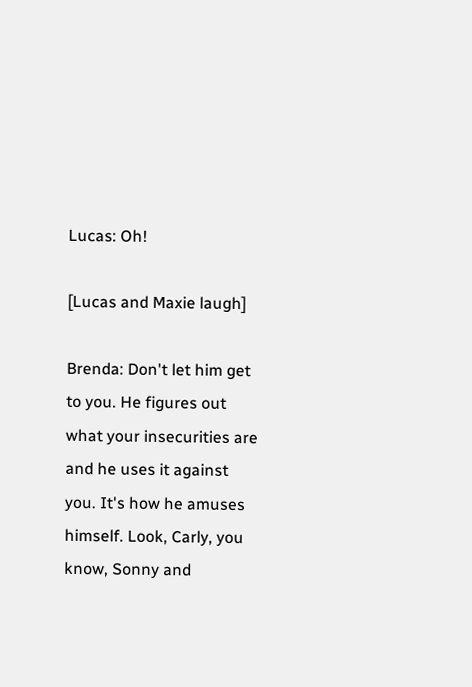Lucas: Oh!

[Lucas and Maxie laugh]

Brenda: Don't let him get to you. He figures out what your insecurities are and he uses it against you. It's how he amuses himself. Look, Carly, you know, Sonny and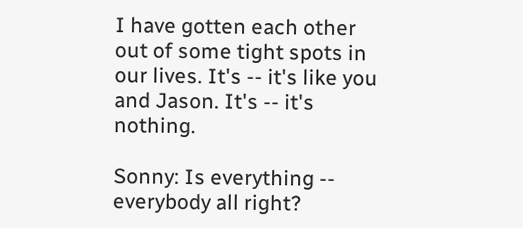I have gotten each other out of some tight spots in our lives. It's -- it's like you and Jason. It's -- it's nothing.

Sonny: Is everything -- everybody all right?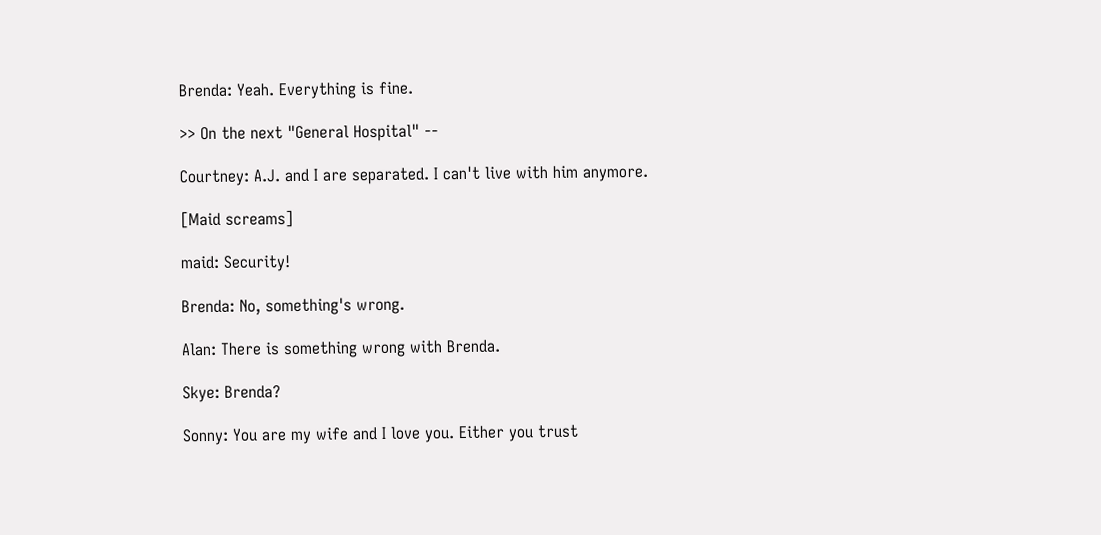Brenda: Yeah. Everything is fine.

>> On the next "General Hospital" --

Courtney: A.J. and I are separated. I can't live with him anymore.

[Maid screams]

maid: Security!

Brenda: No, something's wrong.

Alan: There is something wrong with Brenda.

Skye: Brenda?

Sonny: You are my wife and I love you. Either you trust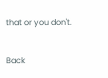that or you don't.

Back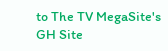to The TV MegaSite's GH Site